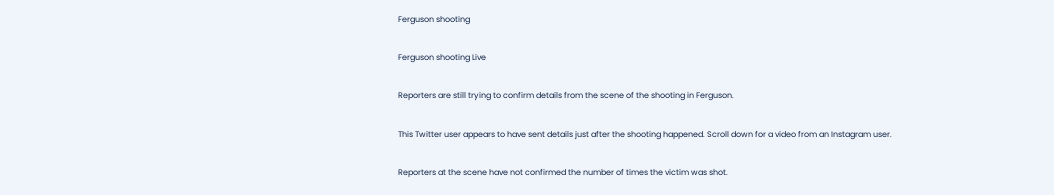Ferguson shooting

Ferguson shooting Live

Reporters are still trying to confirm details from the scene of the shooting in Ferguson.

This Twitter user appears to have sent details just after the shooting happened. Scroll down for a video from an Instagram user.

Reporters at the scene have not confirmed the number of times the victim was shot.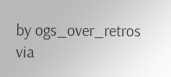by ogs_over_retros via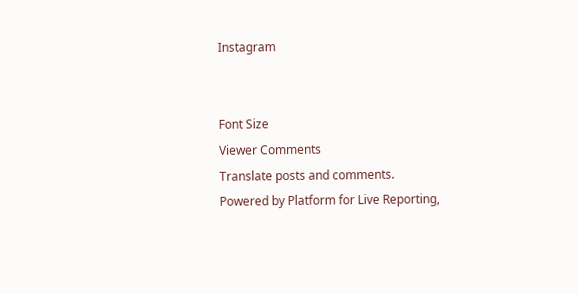Instagram


Font Size
Viewer Comments
Translate posts and comments.
Powered by Platform for Live Reporting,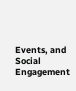Events, and Social Engagement